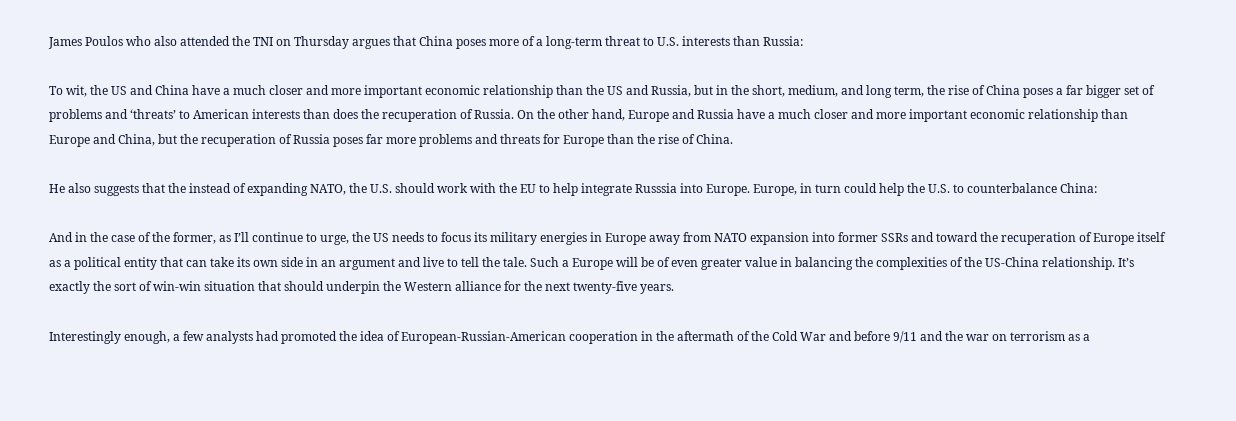James Poulos who also attended the TNI on Thursday argues that China poses more of a long-term threat to U.S. interests than Russia:

To wit, the US and China have a much closer and more important economic relationship than the US and Russia, but in the short, medium, and long term, the rise of China poses a far bigger set of problems and ‘threats’ to American interests than does the recuperation of Russia. On the other hand, Europe and Russia have a much closer and more important economic relationship than Europe and China, but the recuperation of Russia poses far more problems and threats for Europe than the rise of China.

He also suggests that the instead of expanding NATO, the U.S. should work with the EU to help integrate Russsia into Europe. Europe, in turn could help the U.S. to counterbalance China:

And in the case of the former, as I’ll continue to urge, the US needs to focus its military energies in Europe away from NATO expansion into former SSRs and toward the recuperation of Europe itself as a political entity that can take its own side in an argument and live to tell the tale. Such a Europe will be of even greater value in balancing the complexities of the US-China relationship. It’s exactly the sort of win-win situation that should underpin the Western alliance for the next twenty-five years.

Interestingly enough, a few analysts had promoted the idea of European-Russian-American cooperation in the aftermath of the Cold War and before 9/11 and the war on terrorism as a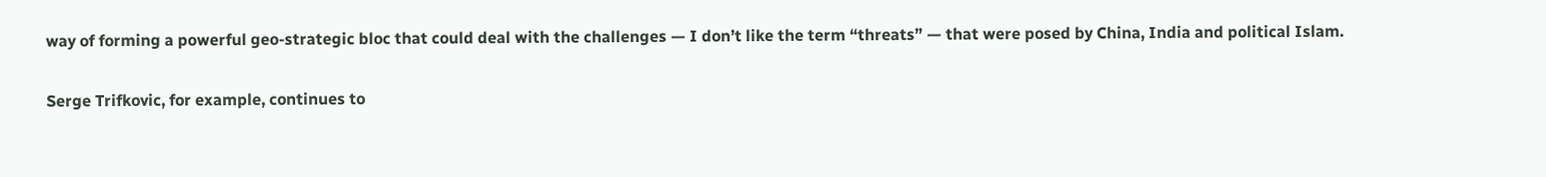way of forming a powerful geo-strategic bloc that could deal with the challenges — I don’t like the term “threats” — that were posed by China, India and political Islam.

Serge Trifkovic, for example, continues to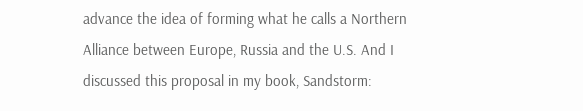advance the idea of forming what he calls a Northern Alliance between Europe, Russia and the U.S. And I discussed this proposal in my book, Sandstorm: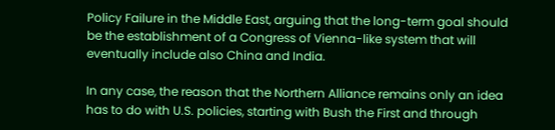Policy Failure in the Middle East, arguing that the long-term goal should be the establishment of a Congress of Vienna-like system that will eventually include also China and India.

In any case, the reason that the Northern Alliance remains only an idea has to do with U.S. policies, starting with Bush the First and through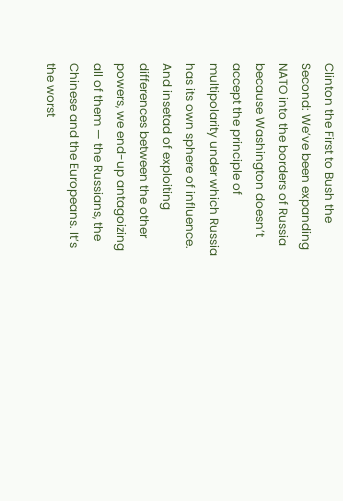Clinton the First to Bush the Second: We’ve been expanding NATO into the borders of Russia because Washington doesn’t accept the principle of multipolarity under which Russia has its own sphere of influence. And insetad of exploiting differences between the other powers, we end-up antagoizing all of them — the Russians, the Chinese and the Europeans. It’s the worst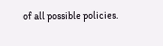of all possible policies.